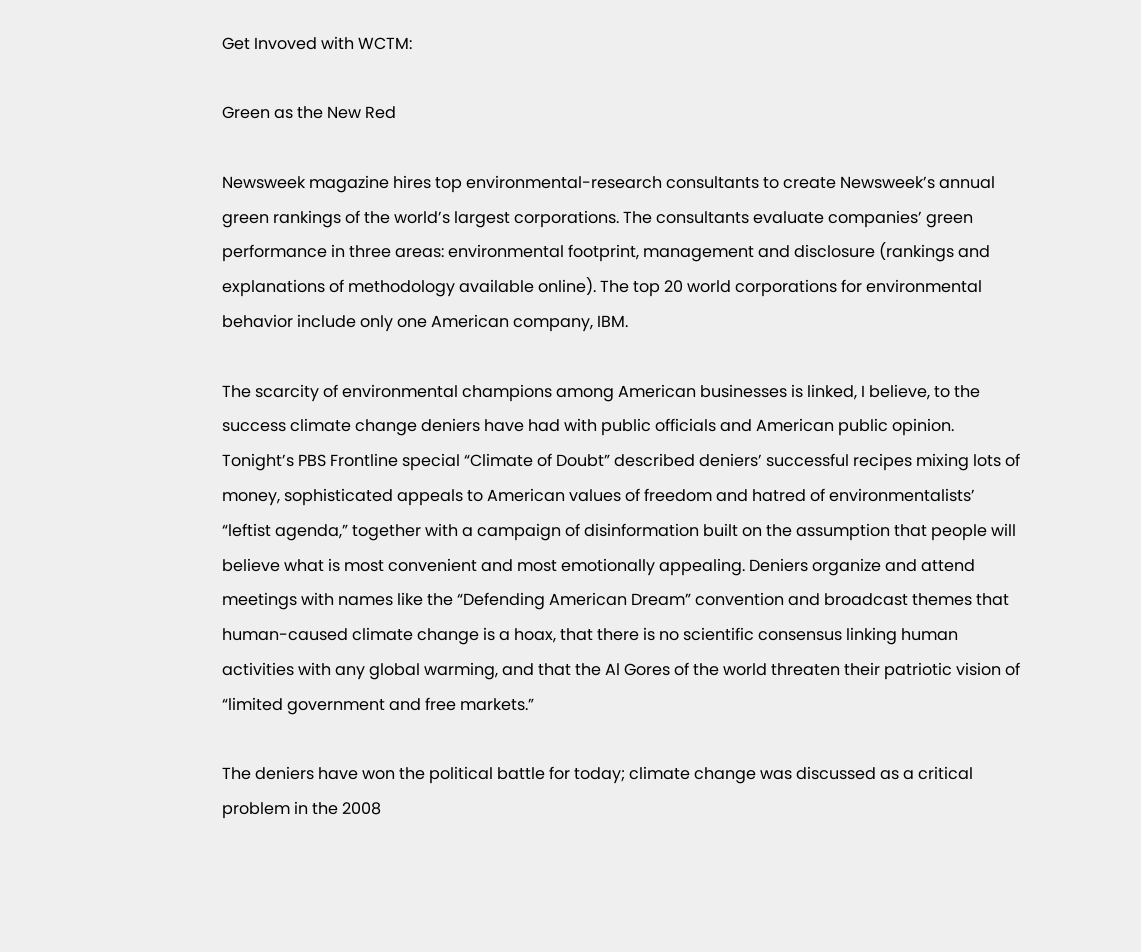Get Invoved with WCTM:

Green as the New Red

Newsweek magazine hires top environmental-research consultants to create Newsweek’s annual green rankings of the world’s largest corporations. The consultants evaluate companies’ green performance in three areas: environmental footprint, management and disclosure (rankings and explanations of methodology available online). The top 20 world corporations for environmental behavior include only one American company, IBM.

The scarcity of environmental champions among American businesses is linked, I believe, to the success climate change deniers have had with public officials and American public opinion. Tonight’s PBS Frontline special “Climate of Doubt” described deniers’ successful recipes mixing lots of money, sophisticated appeals to American values of freedom and hatred of environmentalists’ “leftist agenda,” together with a campaign of disinformation built on the assumption that people will believe what is most convenient and most emotionally appealing. Deniers organize and attend meetings with names like the “Defending American Dream” convention and broadcast themes that human-caused climate change is a hoax, that there is no scientific consensus linking human activities with any global warming, and that the Al Gores of the world threaten their patriotic vision of “limited government and free markets.”

The deniers have won the political battle for today; climate change was discussed as a critical problem in the 2008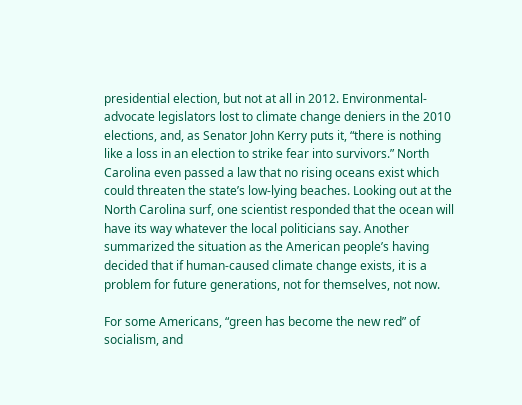presidential election, but not at all in 2012. Environmental-advocate legislators lost to climate change deniers in the 2010 elections, and, as Senator John Kerry puts it, “there is nothing like a loss in an election to strike fear into survivors.” North Carolina even passed a law that no rising oceans exist which could threaten the state’s low-lying beaches. Looking out at the North Carolina surf, one scientist responded that the ocean will have its way whatever the local politicians say. Another summarized the situation as the American people’s having decided that if human-caused climate change exists, it is a problem for future generations, not for themselves, not now.

For some Americans, “green has become the new red” of socialism, and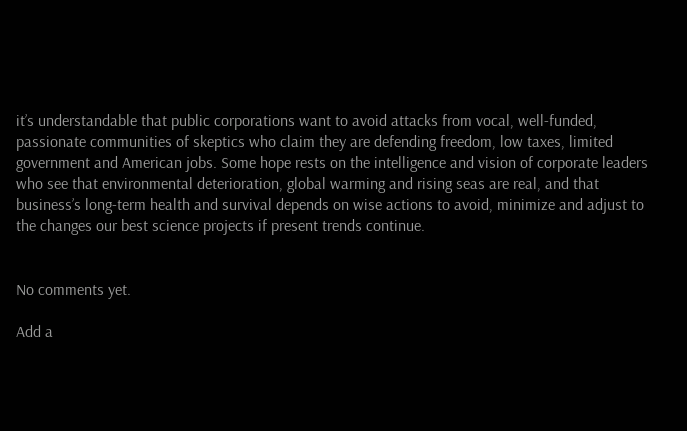it’s understandable that public corporations want to avoid attacks from vocal, well-funded, passionate communities of skeptics who claim they are defending freedom, low taxes, limited government and American jobs. Some hope rests on the intelligence and vision of corporate leaders who see that environmental deterioration, global warming and rising seas are real, and that business’s long-term health and survival depends on wise actions to avoid, minimize and adjust to the changes our best science projects if present trends continue.


No comments yet.

Add a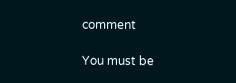comment

You must be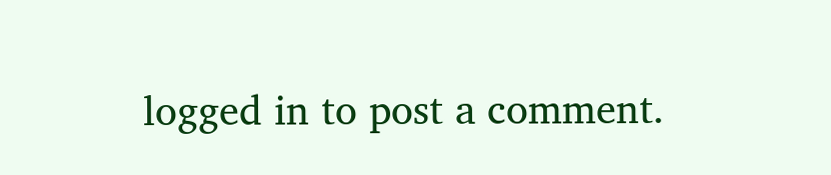logged in to post a comment.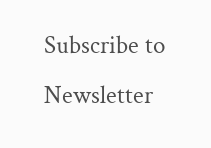Subscribe to Newsletter